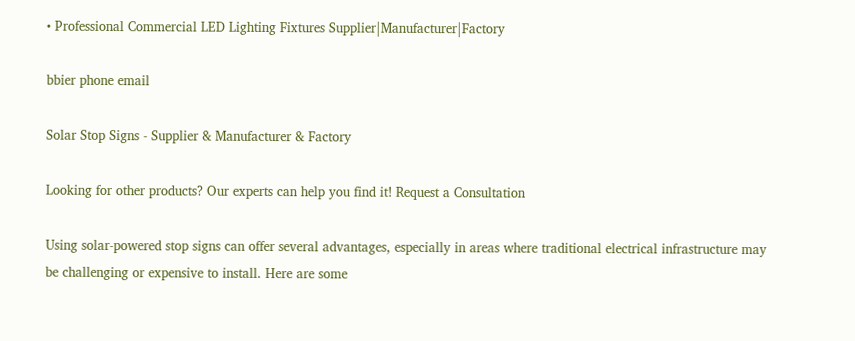• Professional Commercial LED Lighting Fixtures Supplier|Manufacturer|Factory

bbier phone email

Solar Stop Signs - Supplier & Manufacturer & Factory

Looking for other products? Our experts can help you find it! Request a Consultation

Using solar-powered stop signs can offer several advantages, especially in areas where traditional electrical infrastructure may be challenging or expensive to install. Here are some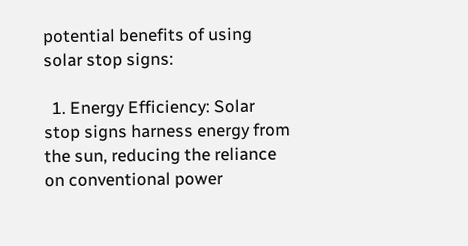potential benefits of using solar stop signs:

  1. Energy Efficiency: Solar stop signs harness energy from the sun, reducing the reliance on conventional power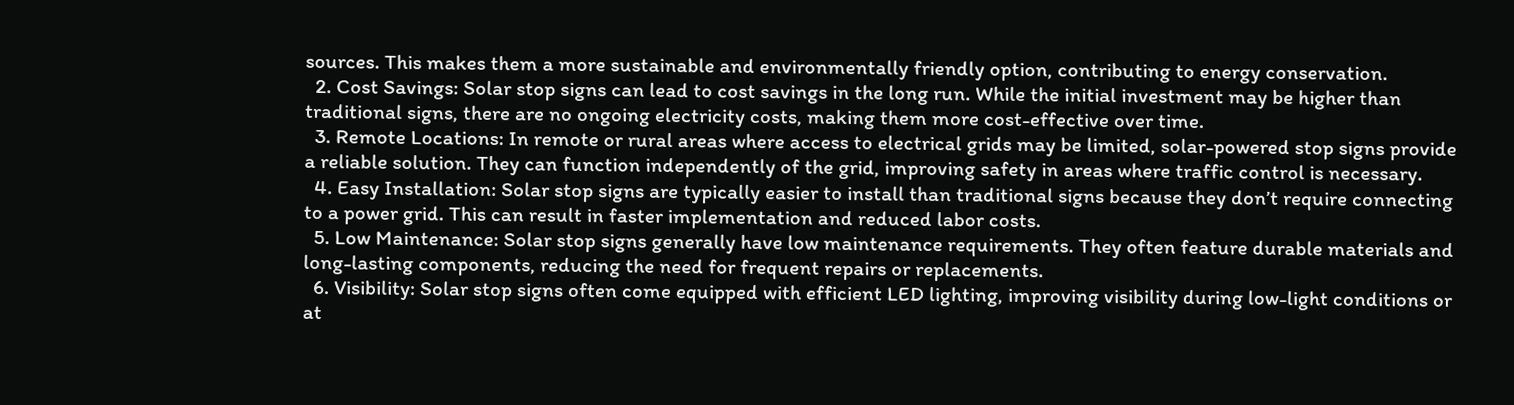sources. This makes them a more sustainable and environmentally friendly option, contributing to energy conservation.
  2. Cost Savings: Solar stop signs can lead to cost savings in the long run. While the initial investment may be higher than traditional signs, there are no ongoing electricity costs, making them more cost-effective over time.
  3. Remote Locations: In remote or rural areas where access to electrical grids may be limited, solar-powered stop signs provide a reliable solution. They can function independently of the grid, improving safety in areas where traffic control is necessary.
  4. Easy Installation: Solar stop signs are typically easier to install than traditional signs because they don’t require connecting to a power grid. This can result in faster implementation and reduced labor costs.
  5. Low Maintenance: Solar stop signs generally have low maintenance requirements. They often feature durable materials and long-lasting components, reducing the need for frequent repairs or replacements.
  6. Visibility: Solar stop signs often come equipped with efficient LED lighting, improving visibility during low-light conditions or at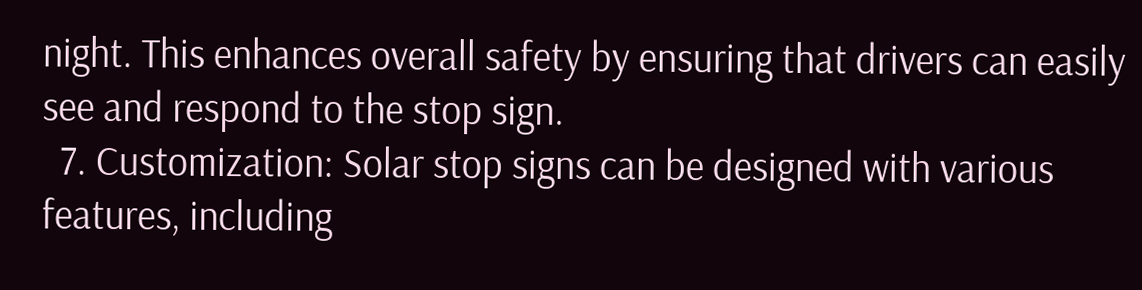night. This enhances overall safety by ensuring that drivers can easily see and respond to the stop sign.
  7. Customization: Solar stop signs can be designed with various features, including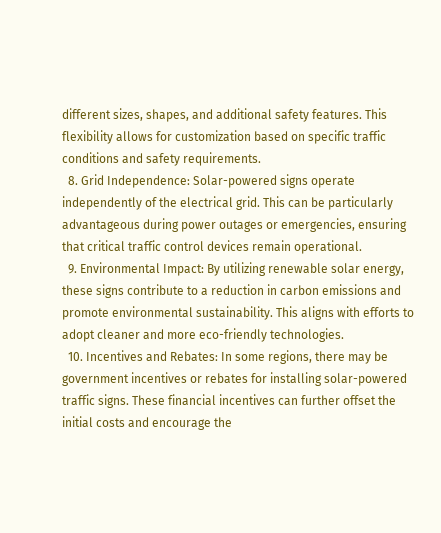different sizes, shapes, and additional safety features. This flexibility allows for customization based on specific traffic conditions and safety requirements.
  8. Grid Independence: Solar-powered signs operate independently of the electrical grid. This can be particularly advantageous during power outages or emergencies, ensuring that critical traffic control devices remain operational.
  9. Environmental Impact: By utilizing renewable solar energy, these signs contribute to a reduction in carbon emissions and promote environmental sustainability. This aligns with efforts to adopt cleaner and more eco-friendly technologies.
  10. Incentives and Rebates: In some regions, there may be government incentives or rebates for installing solar-powered traffic signs. These financial incentives can further offset the initial costs and encourage the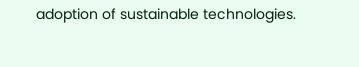adoption of sustainable technologies.